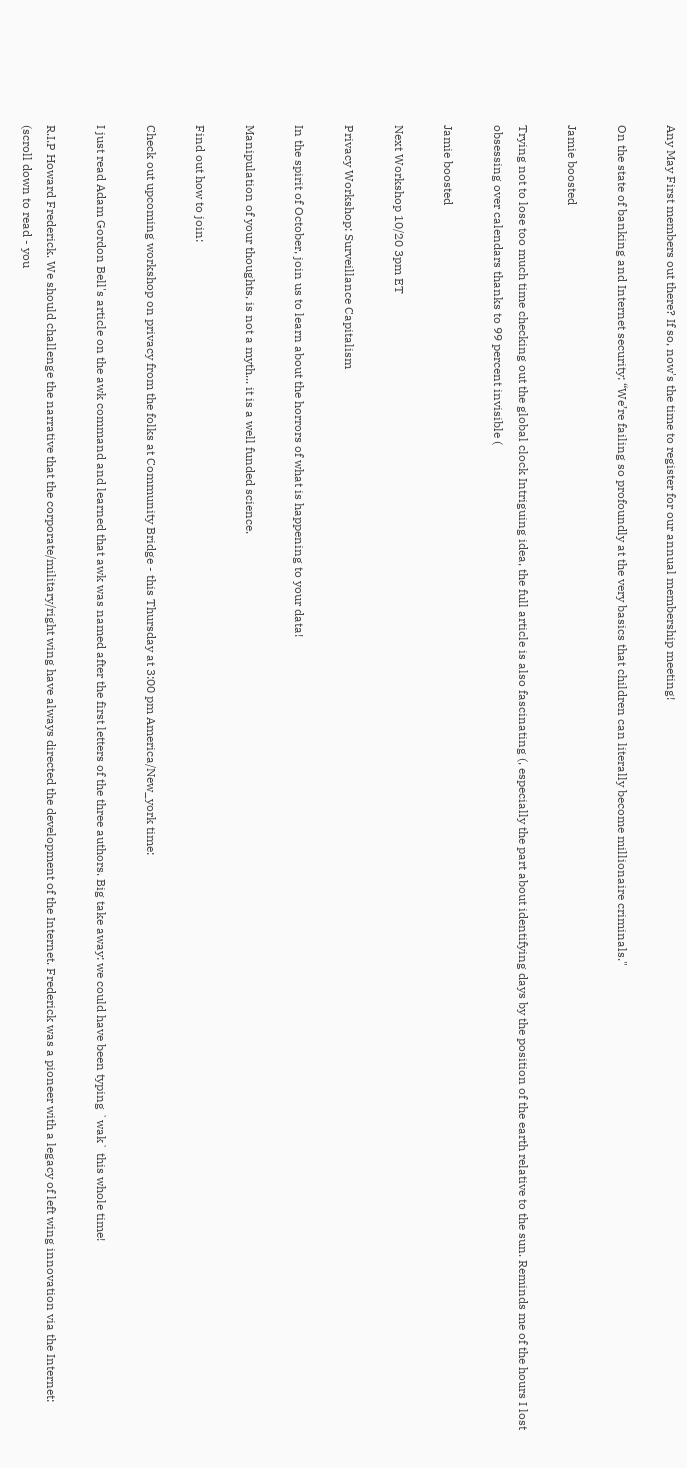Any May First members out there? If so, now's the time to register for our annual membership meeting!

On the state of banking and Internet security: “We’re failing so profoundly at the very basics that children can literally become millionaire criminals."

Jamie boosted

Trying not to lose too much time checking out the global clock Intriguing idea, the full article is also fascinating (, especially the part about identifying days by the position of the earth relative to the sun. Reminds me of the hours I lost obsessing over calendars thanks to 99 percent invisible (

Jamie boosted

Next Workshop 10/20 3pm ET

Privacy Workshop: Surveillance Capitalism

In the spirit of October, join us to learn about the horrors of what is happening to your data!

Manipulation of your thoughts, is not a myth... it is a well funded science.

Find out how to join:

Check out upcoming workshop on privacy from the folks at Community Bridge - this Thursday at 3:00 pm America/New_york time:

I just read Adam Gordon Bell's article on the awk command and learned that awk was named after the first letters of the three authors. Big take away: we could have been typing `wak` this whole time!

R.I.P Howard Frederick. We should challenge the narrative that the corporate/military/right wing have always directed the development of the Internet. Frederick was a pioneer with a legacy of left wing innovation via the Internet: (scroll down to read - you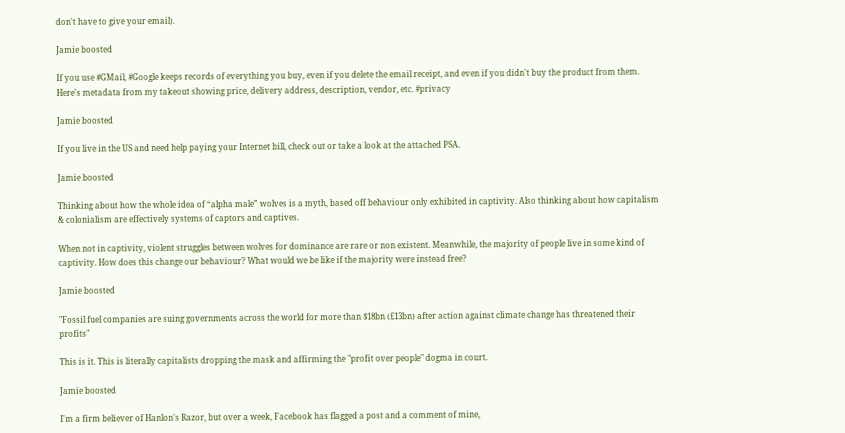don't have to give your email).

Jamie boosted

If you use #GMail, #Google keeps records of everything you buy, even if you delete the email receipt, and even if you didn't buy the product from them. Here's metadata from my takeout showing price, delivery address, description, vendor, etc. #privacy

Jamie boosted

If you live in the US and need help paying your Internet bill, check out or take a look at the attached PSA.

Jamie boosted

Thinking about how the whole idea of “alpha male” wolves is a myth, based off behaviour only exhibited in captivity. Also thinking about how capitalism & colonialism are effectively systems of captors and captives.

When not in captivity, violent struggles between wolves for dominance are rare or non existent. Meanwhile, the majority of people live in some kind of captivity. How does this change our behaviour? What would we be like if the majority were instead free?

Jamie boosted

"Fossil fuel companies are suing governments across the world for more than $18bn (£13bn) after action against climate change has threatened their profits"

This is it. This is literally capitalists dropping the mask and affirming the "profit over people" dogma in court.

Jamie boosted

I'm a firm believer of Hanlon's Razor, but over a week, Facebook has flagged a post and a comment of mine,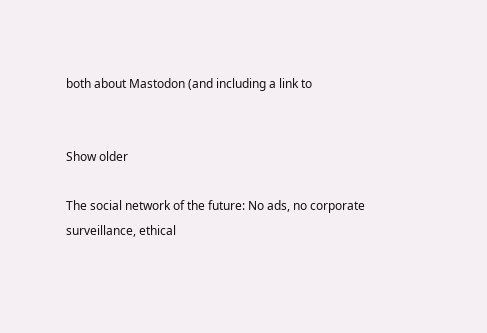both about Mastodon (and including a link to


Show older

The social network of the future: No ads, no corporate surveillance, ethical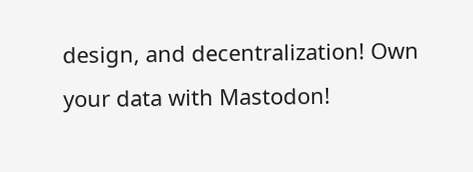design, and decentralization! Own your data with Mastodon!